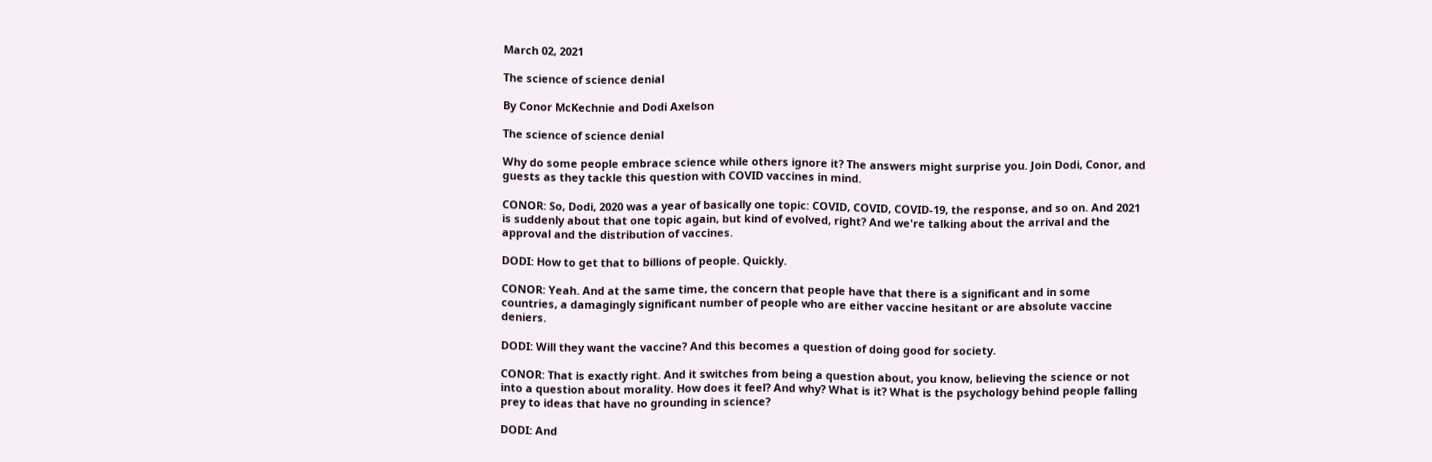March 02, 2021

The science of science denial

By Conor McKechnie and Dodi Axelson

The science of science denial

Why do some people embrace science while others ignore it? The answers might surprise you. Join Dodi, Conor, and guests as they tackle this question with COVID vaccines in mind.

CONOR: So, Dodi, 2020 was a year of basically one topic: COVID, COVID, COVID-19, the response, and so on. And 2021 is suddenly about that one topic again, but kind of evolved, right? And we're talking about the arrival and the approval and the distribution of vaccines.

DODI: How to get that to billions of people. Quickly.

CONOR: Yeah. And at the same time, the concern that people have that there is a significant and in some countries, a damagingly significant number of people who are either vaccine hesitant or are absolute vaccine deniers.

DODI: Will they want the vaccine? And this becomes a question of doing good for society.

CONOR: That is exactly right. And it switches from being a question about, you know, believing the science or not into a question about morality. How does it feel? And why? What is it? What is the psychology behind people falling prey to ideas that have no grounding in science?

DODI: And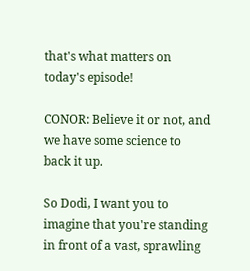that's what matters on today's episode!

CONOR: Believe it or not, and we have some science to back it up.

So Dodi, I want you to imagine that you're standing in front of a vast, sprawling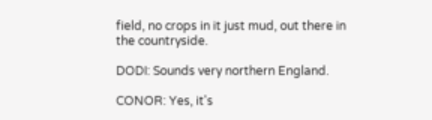field, no crops in it just mud, out there in the countryside.

DODI: Sounds very northern England.

CONOR: Yes, it's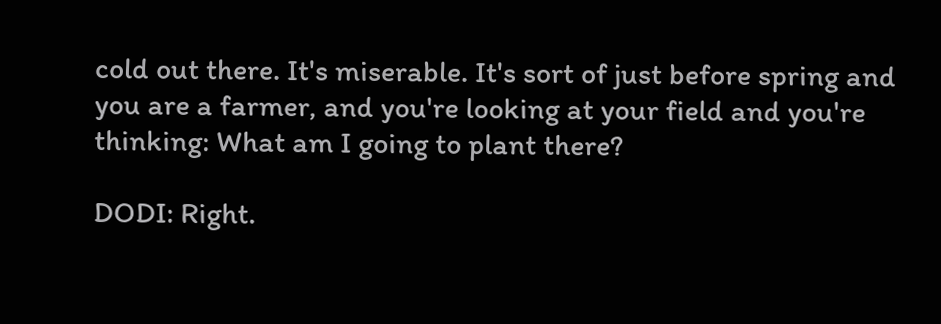cold out there. It's miserable. It's sort of just before spring and you are a farmer, and you're looking at your field and you're thinking: What am I going to plant there?

DODI: Right.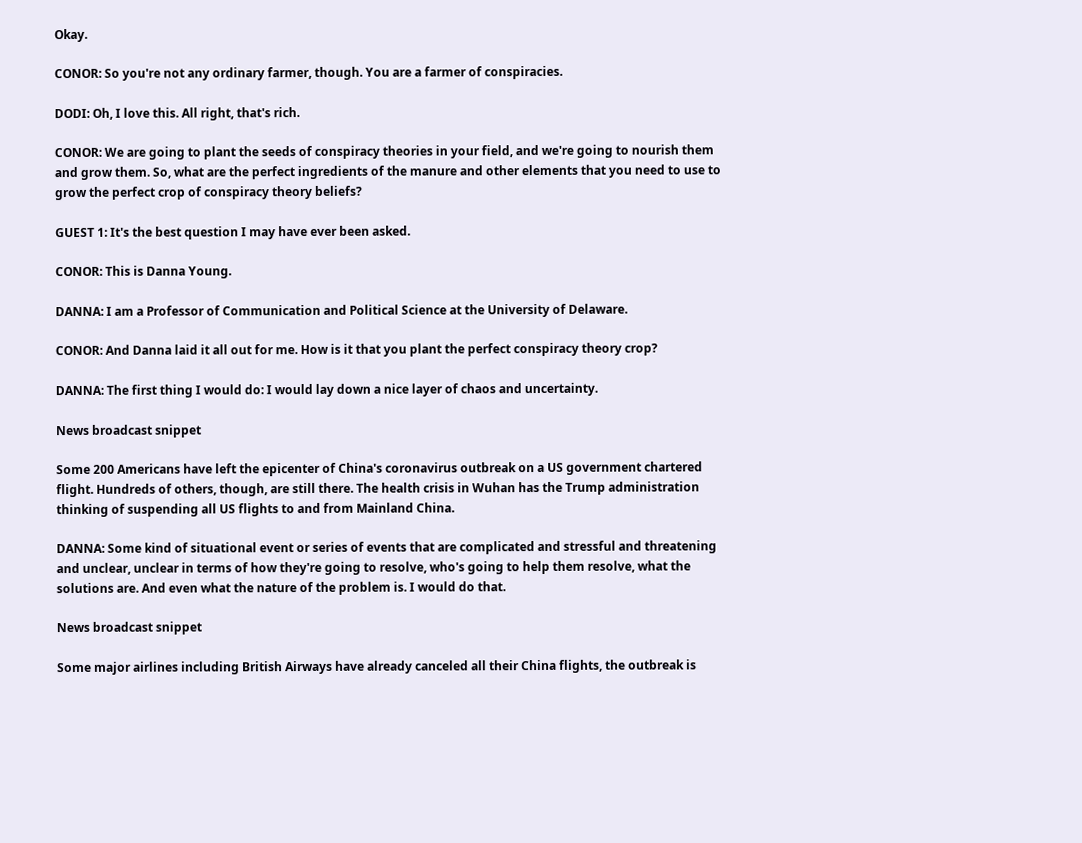Okay.

CONOR: So you're not any ordinary farmer, though. You are a farmer of conspiracies.

DODI: Oh, I love this. All right, that's rich.

CONOR: We are going to plant the seeds of conspiracy theories in your field, and we're going to nourish them and grow them. So, what are the perfect ingredients of the manure and other elements that you need to use to grow the perfect crop of conspiracy theory beliefs?

GUEST 1: It's the best question I may have ever been asked.

CONOR: This is Danna Young.

DANNA: I am a Professor of Communication and Political Science at the University of Delaware.

CONOR: And Danna laid it all out for me. How is it that you plant the perfect conspiracy theory crop?

DANNA: The first thing I would do: I would lay down a nice layer of chaos and uncertainty.

News broadcast snippet

Some 200 Americans have left the epicenter of China's coronavirus outbreak on a US government chartered flight. Hundreds of others, though, are still there. The health crisis in Wuhan has the Trump administration thinking of suspending all US flights to and from Mainland China.

DANNA: Some kind of situational event or series of events that are complicated and stressful and threatening and unclear, unclear in terms of how they're going to resolve, who's going to help them resolve, what the solutions are. And even what the nature of the problem is. I would do that.

News broadcast snippet

Some major airlines including British Airways have already canceled all their China flights, the outbreak is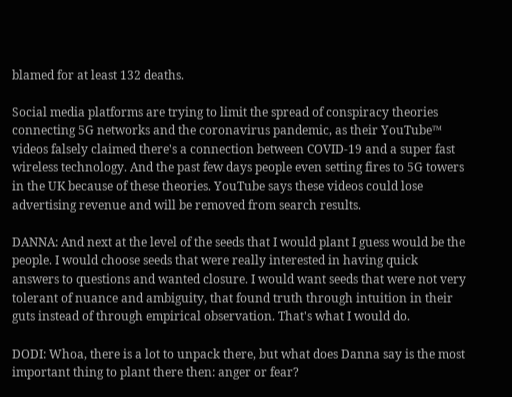blamed for at least 132 deaths.

Social media platforms are trying to limit the spread of conspiracy theories connecting 5G networks and the coronavirus pandemic, as their YouTube™ videos falsely claimed there's a connection between COVID-19 and a super fast wireless technology. And the past few days people even setting fires to 5G towers in the UK because of these theories. YouTube says these videos could lose advertising revenue and will be removed from search results.

DANNA: And next at the level of the seeds that I would plant I guess would be the people. I would choose seeds that were really interested in having quick answers to questions and wanted closure. I would want seeds that were not very tolerant of nuance and ambiguity, that found truth through intuition in their guts instead of through empirical observation. That's what I would do.

DODI: Whoa, there is a lot to unpack there, but what does Danna say is the most important thing to plant there then: anger or fear?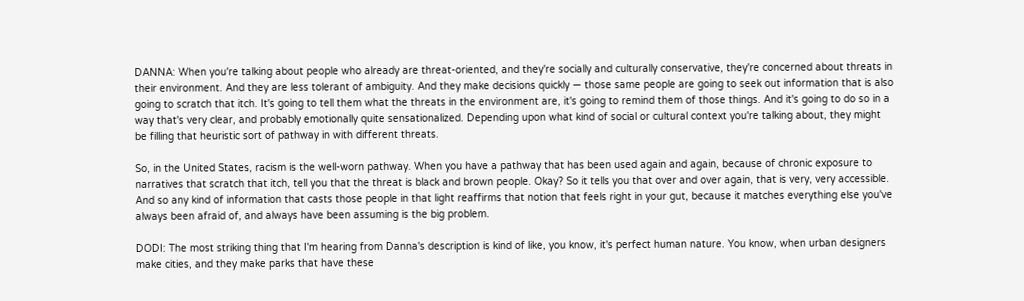DANNA: When you're talking about people who already are threat-oriented, and they're socially and culturally conservative, they're concerned about threats in their environment. And they are less tolerant of ambiguity. And they make decisions quickly — those same people are going to seek out information that is also going to scratch that itch. It's going to tell them what the threats in the environment are, it's going to remind them of those things. And it's going to do so in a way that's very clear, and probably emotionally quite sensationalized. Depending upon what kind of social or cultural context you're talking about, they might be filling that heuristic sort of pathway in with different threats.

So, in the United States, racism is the well-worn pathway. When you have a pathway that has been used again and again, because of chronic exposure to narratives that scratch that itch, tell you that the threat is black and brown people. Okay? So it tells you that over and over again, that is very, very accessible. And so any kind of information that casts those people in that light reaffirms that notion that feels right in your gut, because it matches everything else you've always been afraid of, and always have been assuming is the big problem.

DODI: The most striking thing that I'm hearing from Danna's description is kind of like, you know, it's perfect human nature. You know, when urban designers make cities, and they make parks that have these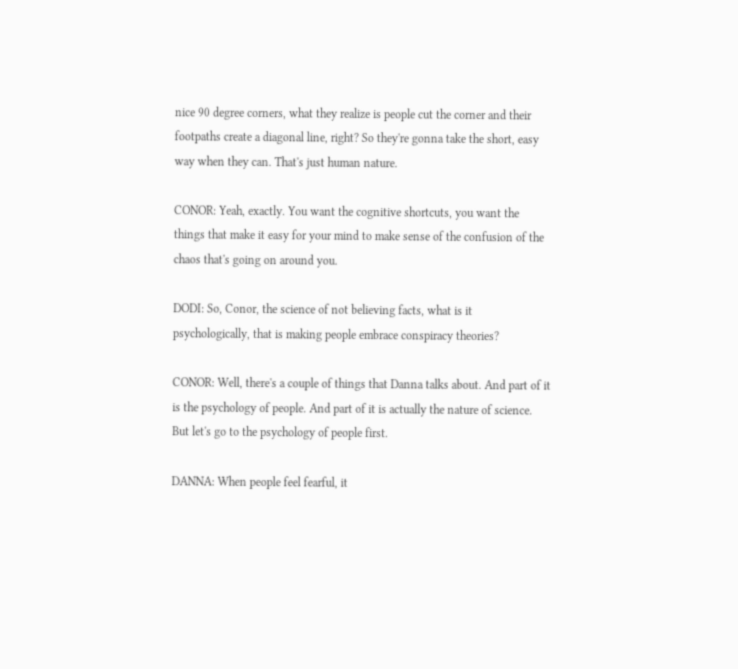nice 90 degree corners, what they realize is people cut the corner and their footpaths create a diagonal line, right? So they're gonna take the short, easy way when they can. That's just human nature.

CONOR: Yeah, exactly. You want the cognitive shortcuts, you want the things that make it easy for your mind to make sense of the confusion of the chaos that's going on around you.

DODI: So, Conor, the science of not believing facts, what is it psychologically, that is making people embrace conspiracy theories?

CONOR: Well, there's a couple of things that Danna talks about. And part of it is the psychology of people. And part of it is actually the nature of science. But let's go to the psychology of people first.

DANNA: When people feel fearful, it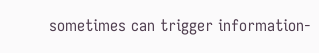sometimes can trigger information-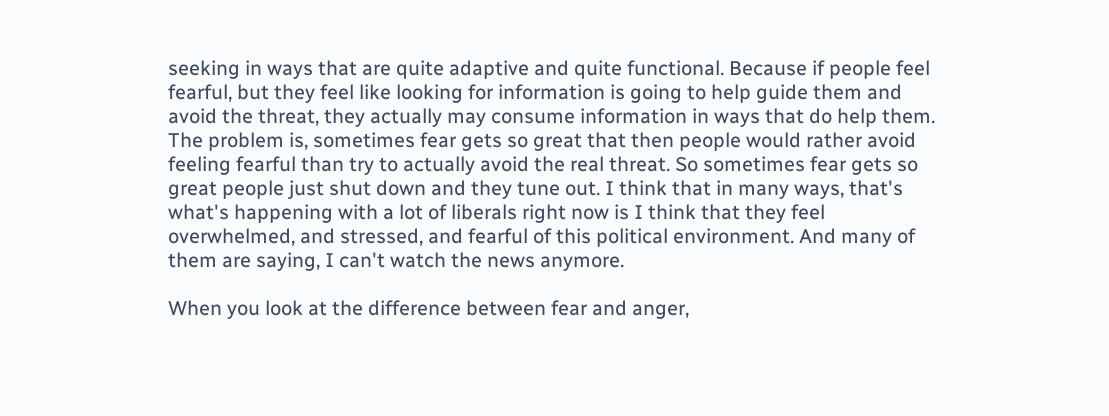seeking in ways that are quite adaptive and quite functional. Because if people feel fearful, but they feel like looking for information is going to help guide them and avoid the threat, they actually may consume information in ways that do help them. The problem is, sometimes fear gets so great that then people would rather avoid feeling fearful than try to actually avoid the real threat. So sometimes fear gets so great people just shut down and they tune out. I think that in many ways, that's what's happening with a lot of liberals right now is I think that they feel overwhelmed, and stressed, and fearful of this political environment. And many of them are saying, I can't watch the news anymore.

When you look at the difference between fear and anger,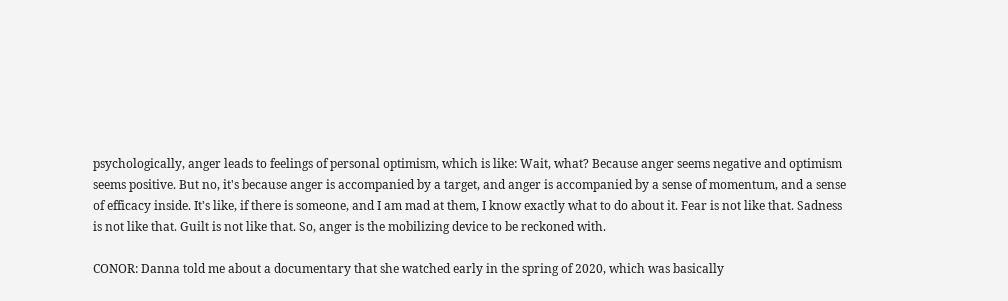psychologically, anger leads to feelings of personal optimism, which is like: Wait, what? Because anger seems negative and optimism seems positive. But no, it's because anger is accompanied by a target, and anger is accompanied by a sense of momentum, and a sense of efficacy inside. It's like, if there is someone, and I am mad at them, I know exactly what to do about it. Fear is not like that. Sadness is not like that. Guilt is not like that. So, anger is the mobilizing device to be reckoned with.

CONOR: Danna told me about a documentary that she watched early in the spring of 2020, which was basically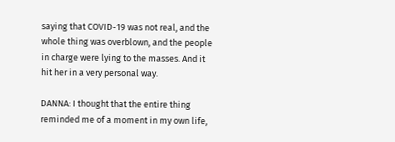saying that COVID-19 was not real, and the whole thing was overblown, and the people in charge were lying to the masses. And it hit her in a very personal way.

DANNA: I thought that the entire thing reminded me of a moment in my own life,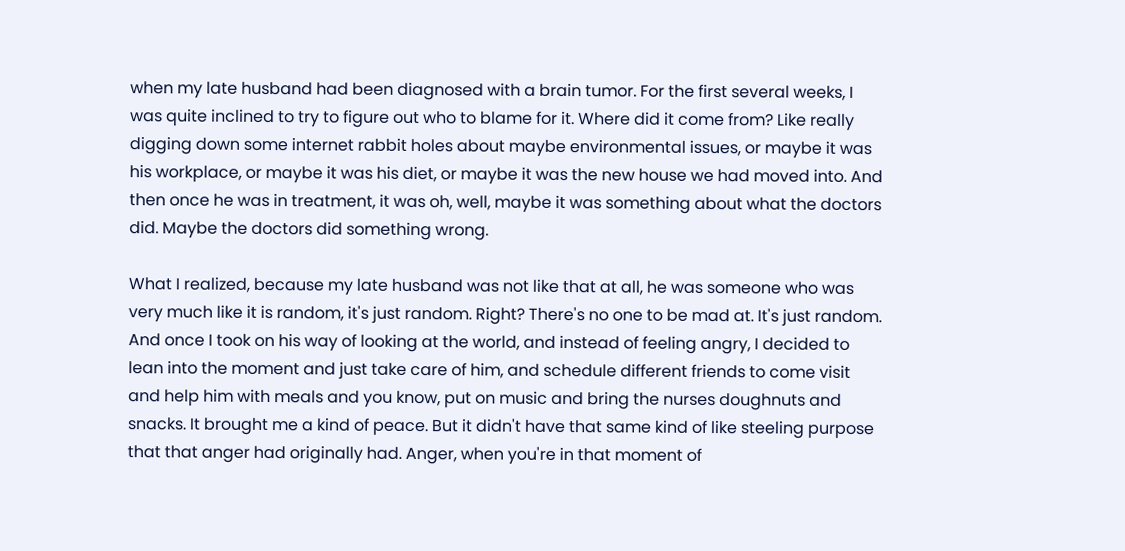when my late husband had been diagnosed with a brain tumor. For the first several weeks, I was quite inclined to try to figure out who to blame for it. Where did it come from? Like really digging down some internet rabbit holes about maybe environmental issues, or maybe it was his workplace, or maybe it was his diet, or maybe it was the new house we had moved into. And then once he was in treatment, it was oh, well, maybe it was something about what the doctors did. Maybe the doctors did something wrong.

What I realized, because my late husband was not like that at all, he was someone who was very much like it is random, it's just random. Right? There's no one to be mad at. It's just random. And once I took on his way of looking at the world, and instead of feeling angry, I decided to lean into the moment and just take care of him, and schedule different friends to come visit and help him with meals and you know, put on music and bring the nurses doughnuts and snacks. It brought me a kind of peace. But it didn't have that same kind of like steeling purpose that that anger had originally had. Anger, when you're in that moment of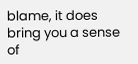blame, it does bring you a sense of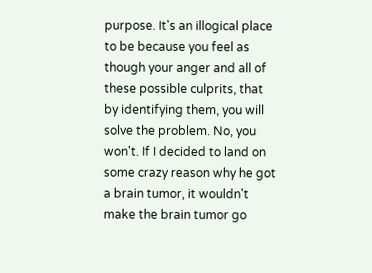purpose. It's an illogical place to be because you feel as though your anger and all of these possible culprits, that by identifying them, you will solve the problem. No, you won't. If I decided to land on some crazy reason why he got a brain tumor, it wouldn't make the brain tumor go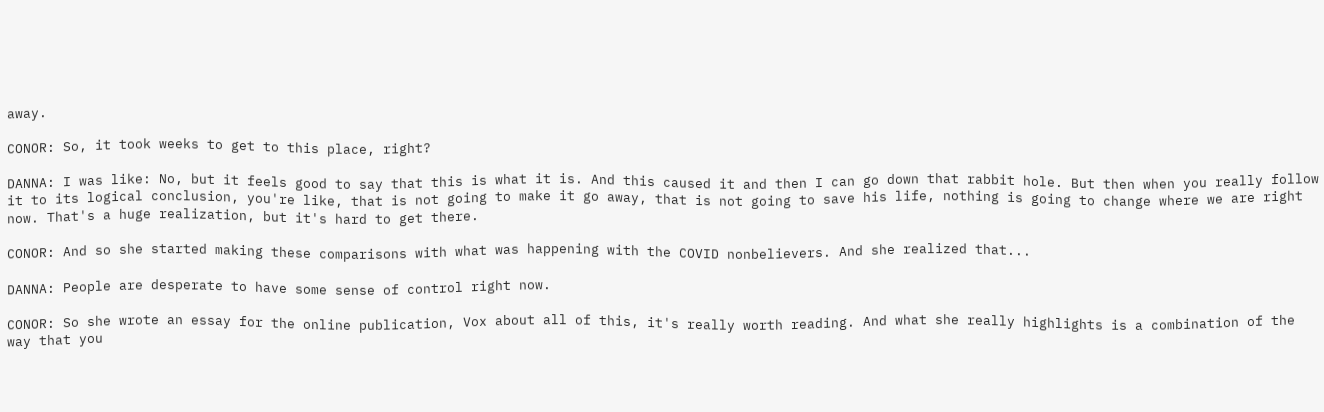away.

CONOR: So, it took weeks to get to this place, right?

DANNA: I was like: No, but it feels good to say that this is what it is. And this caused it and then I can go down that rabbit hole. But then when you really follow it to its logical conclusion, you're like, that is not going to make it go away, that is not going to save his life, nothing is going to change where we are right now. That's a huge realization, but it's hard to get there.

CONOR: And so she started making these comparisons with what was happening with the COVID nonbelievers. And she realized that...

DANNA: People are desperate to have some sense of control right now.

CONOR: So she wrote an essay for the online publication, Vox about all of this, it's really worth reading. And what she really highlights is a combination of the way that you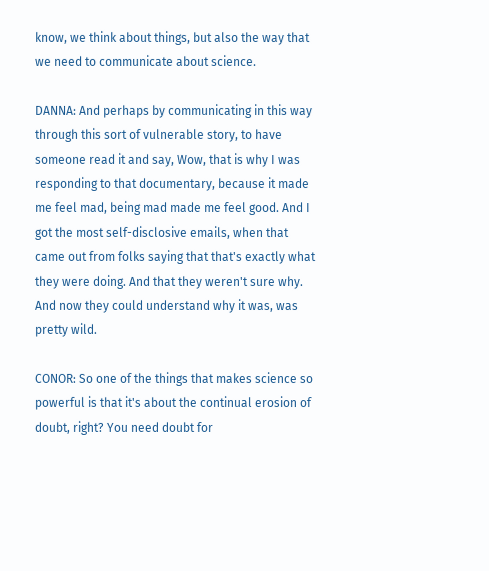know, we think about things, but also the way that we need to communicate about science.

DANNA: And perhaps by communicating in this way through this sort of vulnerable story, to have someone read it and say, Wow, that is why I was responding to that documentary, because it made me feel mad, being mad made me feel good. And I got the most self-disclosive emails, when that came out from folks saying that that's exactly what they were doing. And that they weren't sure why. And now they could understand why it was, was pretty wild.

CONOR: So one of the things that makes science so powerful is that it's about the continual erosion of doubt, right? You need doubt for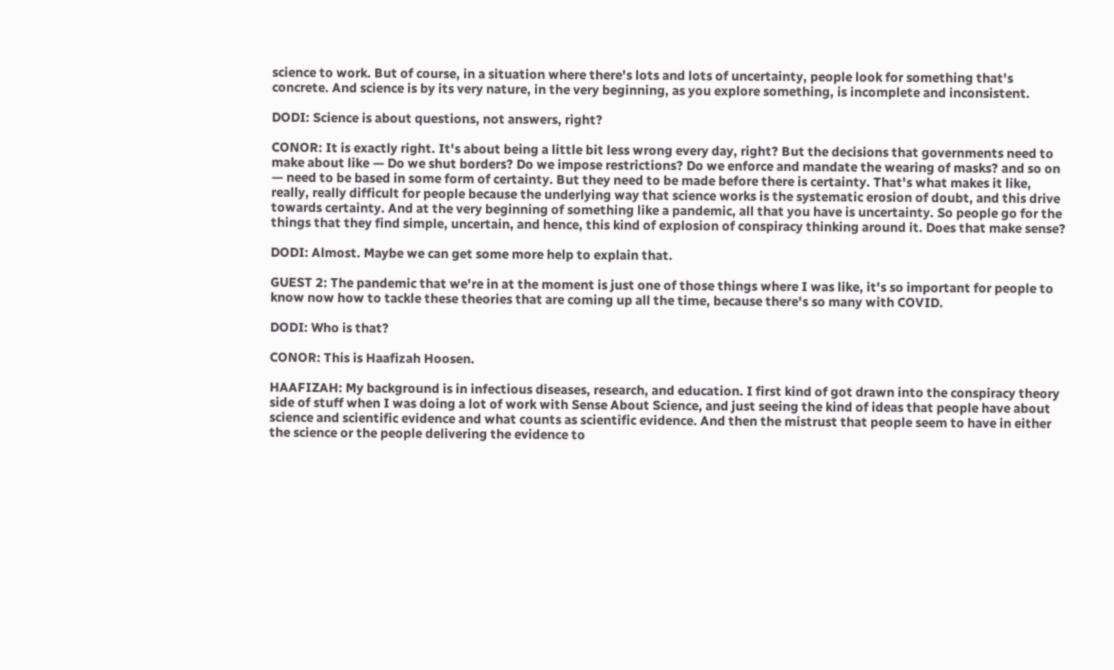science to work. But of course, in a situation where there's lots and lots of uncertainty, people look for something that's concrete. And science is by its very nature, in the very beginning, as you explore something, is incomplete and inconsistent.

DODI: Science is about questions, not answers, right?

CONOR: It is exactly right. It's about being a little bit less wrong every day, right? But the decisions that governments need to make about like — Do we shut borders? Do we impose restrictions? Do we enforce and mandate the wearing of masks? and so on — need to be based in some form of certainty. But they need to be made before there is certainty. That's what makes it like, really, really difficult for people because the underlying way that science works is the systematic erosion of doubt, and this drive towards certainty. And at the very beginning of something like a pandemic, all that you have is uncertainty. So people go for the things that they find simple, uncertain, and hence, this kind of explosion of conspiracy thinking around it. Does that make sense?

DODI: Almost. Maybe we can get some more help to explain that.

GUEST 2: The pandemic that we're in at the moment is just one of those things where I was like, it's so important for people to know now how to tackle these theories that are coming up all the time, because there's so many with COVID.

DODI: Who is that?

CONOR: This is Haafizah Hoosen.

HAAFIZAH: My background is in infectious diseases, research, and education. I first kind of got drawn into the conspiracy theory side of stuff when I was doing a lot of work with Sense About Science, and just seeing the kind of ideas that people have about science and scientific evidence and what counts as scientific evidence. And then the mistrust that people seem to have in either the science or the people delivering the evidence to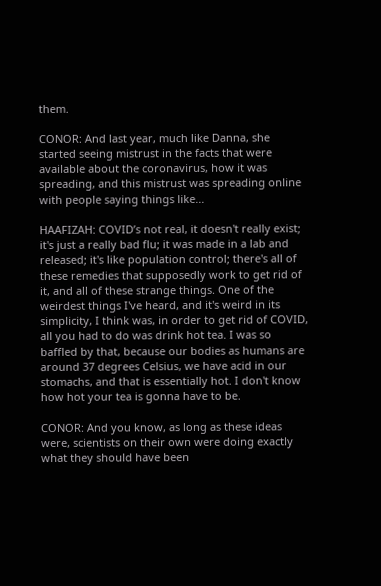them.

CONOR: And last year, much like Danna, she started seeing mistrust in the facts that were available about the coronavirus, how it was spreading, and this mistrust was spreading online with people saying things like...

HAAFIZAH: COVID’s not real, it doesn't really exist; it's just a really bad flu; it was made in a lab and released; it's like population control; there's all of these remedies that supposedly work to get rid of it, and all of these strange things. One of the weirdest things I've heard, and it's weird in its simplicity, I think was, in order to get rid of COVID, all you had to do was drink hot tea. I was so baffled by that, because our bodies as humans are around 37 degrees Celsius, we have acid in our stomachs, and that is essentially hot. I don't know how hot your tea is gonna have to be.

CONOR: And you know, as long as these ideas were, scientists on their own were doing exactly what they should have been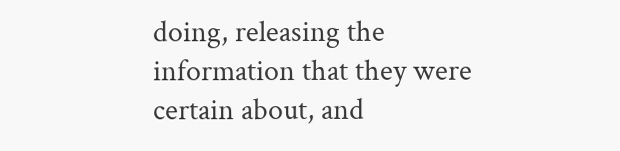doing, releasing the information that they were certain about, and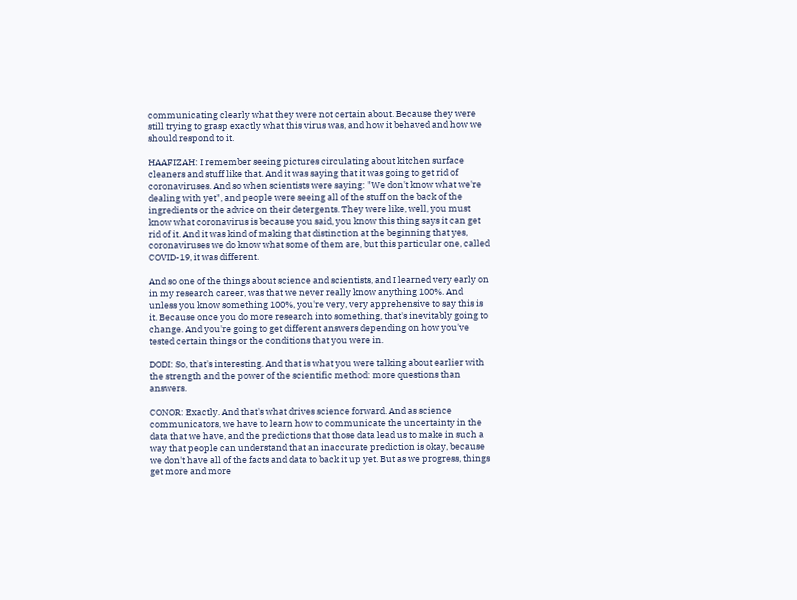communicating clearly what they were not certain about. Because they were still trying to grasp exactly what this virus was, and how it behaved and how we should respond to it.

HAAFIZAH: I remember seeing pictures circulating about kitchen surface cleaners and stuff like that. And it was saying that it was going to get rid of coronaviruses. And so when scientists were saying: "We don't know what we're dealing with yet", and people were seeing all of the stuff on the back of the ingredients or the advice on their detergents. They were like, well, you must know what coronavirus is because you said, you know this thing says it can get rid of it. And it was kind of making that distinction at the beginning that yes, coronaviruses we do know what some of them are, but this particular one, called COVID-19, it was different.

And so one of the things about science and scientists, and I learned very early on in my research career, was that we never really know anything 100%. And unless you know something 100%, you're very, very apprehensive to say this is it. Because once you do more research into something, that's inevitably going to change. And you're going to get different answers depending on how you've tested certain things or the conditions that you were in.

DODI: So, that's interesting. And that is what you were talking about earlier with the strength and the power of the scientific method: more questions than answers.

CONOR: Exactly. And that's what drives science forward. And as science communicators, we have to learn how to communicate the uncertainty in the data that we have, and the predictions that those data lead us to make in such a way that people can understand that an inaccurate prediction is okay, because we don't have all of the facts and data to back it up yet. But as we progress, things get more and more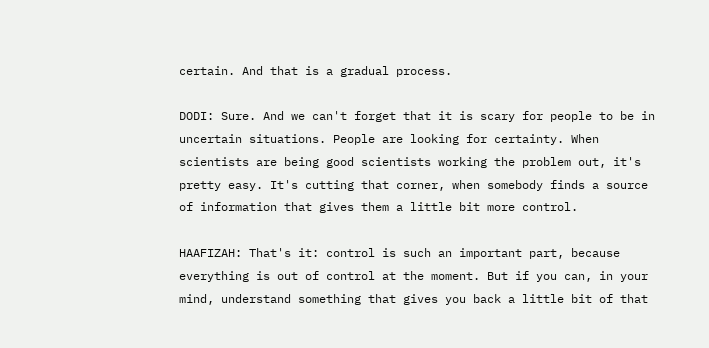certain. And that is a gradual process.

DODI: Sure. And we can't forget that it is scary for people to be in uncertain situations. People are looking for certainty. When scientists are being good scientists working the problem out, it's pretty easy. It's cutting that corner, when somebody finds a source of information that gives them a little bit more control.

HAAFIZAH: That's it: control is such an important part, because everything is out of control at the moment. But if you can, in your mind, understand something that gives you back a little bit of that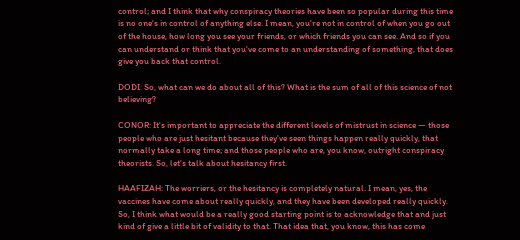control; and I think that why conspiracy theories have been so popular during this time is no one's in control of anything else. I mean, you're not in control of when you go out of the house, how long you see your friends, or which friends you can see. And so if you can understand or think that you've come to an understanding of something, that does give you back that control.

DODI: So, what can we do about all of this? What is the sum of all of this science of not believing?

CONOR: It's important to appreciate the different levels of mistrust in science — those people who are just hesitant because they've seen things happen really quickly, that normally take a long time; and those people who are, you know, outright conspiracy theorists. So, let's talk about hesitancy first.

HAAFIZAH: The worriers, or the hesitancy is completely natural. I mean, yes, the vaccines have come about really quickly, and they have been developed really quickly. So, I think what would be a really good starting point is to acknowledge that and just kind of give a little bit of validity to that. That idea that, you know, this has come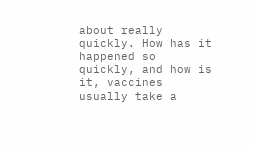about really quickly. How has it happened so quickly, and how is it, vaccines usually take a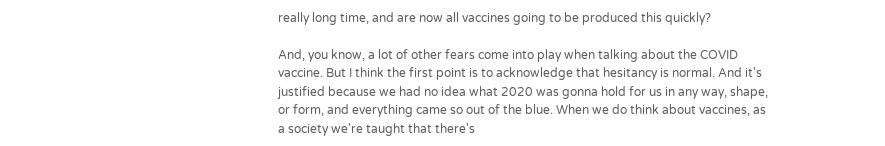really long time, and are now all vaccines going to be produced this quickly?

And, you know, a lot of other fears come into play when talking about the COVID vaccine. But I think the first point is to acknowledge that hesitancy is normal. And it's justified because we had no idea what 2020 was gonna hold for us in any way, shape, or form, and everything came so out of the blue. When we do think about vaccines, as a society we're taught that there's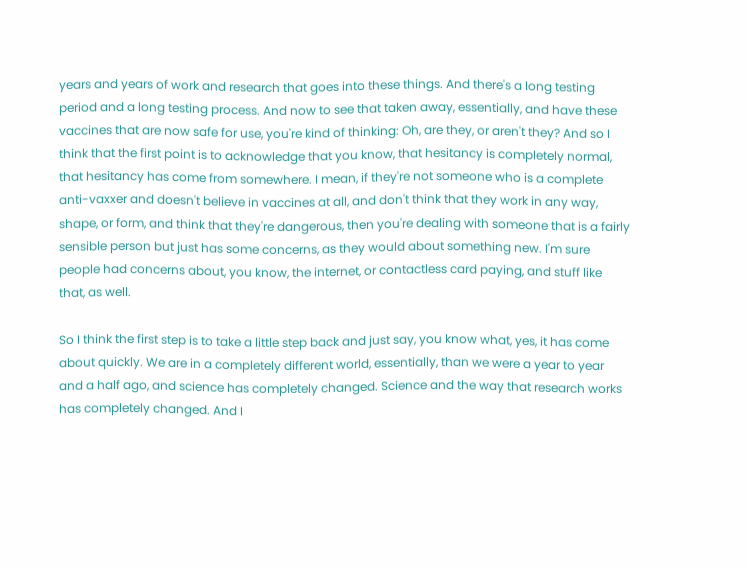years and years of work and research that goes into these things. And there's a long testing period and a long testing process. And now to see that taken away, essentially, and have these vaccines that are now safe for use, you're kind of thinking: Oh, are they, or aren't they? And so I think that the first point is to acknowledge that you know, that hesitancy is completely normal, that hesitancy has come from somewhere. I mean, if they're not someone who is a complete anti-vaxxer and doesn't believe in vaccines at all, and don't think that they work in any way, shape, or form, and think that they're dangerous, then you're dealing with someone that is a fairly sensible person but just has some concerns, as they would about something new. I'm sure people had concerns about, you know, the internet, or contactless card paying, and stuff like that, as well.

So I think the first step is to take a little step back and just say, you know what, yes, it has come about quickly. We are in a completely different world, essentially, than we were a year to year and a half ago, and science has completely changed. Science and the way that research works has completely changed. And I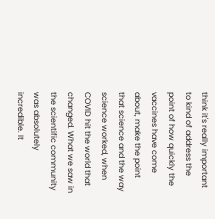think it's really important to kind of address the point of how quickly the vaccines have come about, make the point that science and the way science worked, when COVID hit the world that changed. What we saw in the scientific community was absolutely incredible. It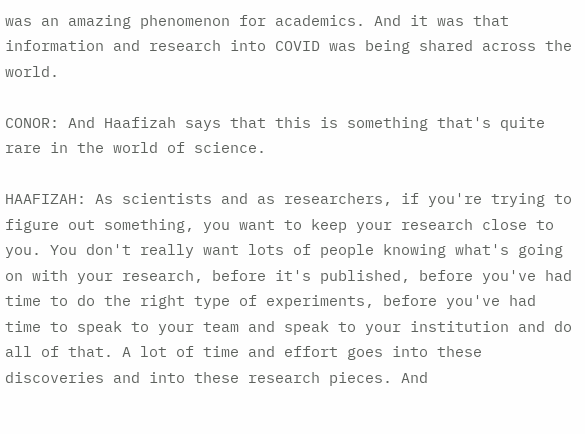was an amazing phenomenon for academics. And it was that information and research into COVID was being shared across the world.

CONOR: And Haafizah says that this is something that's quite rare in the world of science.

HAAFIZAH: As scientists and as researchers, if you're trying to figure out something, you want to keep your research close to you. You don't really want lots of people knowing what's going on with your research, before it's published, before you've had time to do the right type of experiments, before you've had time to speak to your team and speak to your institution and do all of that. A lot of time and effort goes into these discoveries and into these research pieces. And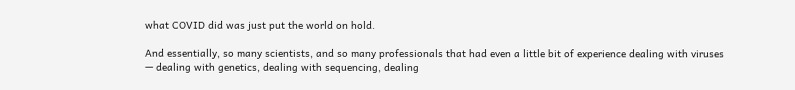what COVID did was just put the world on hold.

And essentially, so many scientists, and so many professionals that had even a little bit of experience dealing with viruses — dealing with genetics, dealing with sequencing, dealing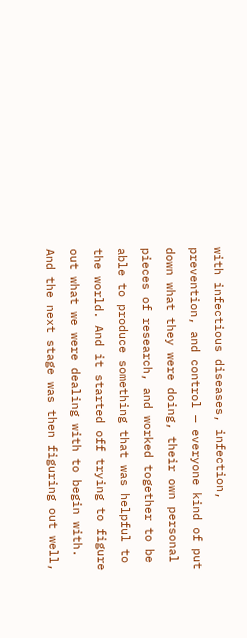with infectious diseases, infection, prevention, and control — everyone kind of put down what they were doing, their own personal pieces of research, and worked together to be able to produce something that was helpful to the world. And it started off trying to figure out what we were dealing with to begin with. And the next stage was then figuring out well,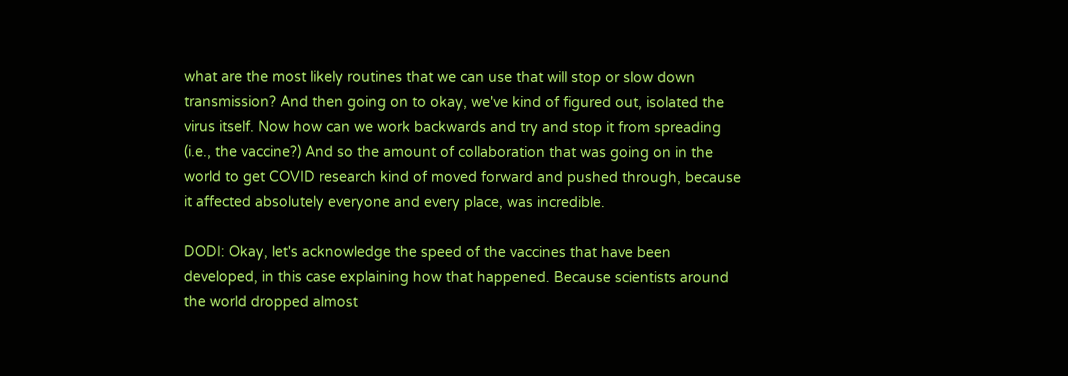what are the most likely routines that we can use that will stop or slow down transmission? And then going on to okay, we've kind of figured out, isolated the virus itself. Now how can we work backwards and try and stop it from spreading (i.e., the vaccine?) And so the amount of collaboration that was going on in the world to get COVID research kind of moved forward and pushed through, because it affected absolutely everyone and every place, was incredible.

DODI: Okay, let's acknowledge the speed of the vaccines that have been developed, in this case explaining how that happened. Because scientists around the world dropped almost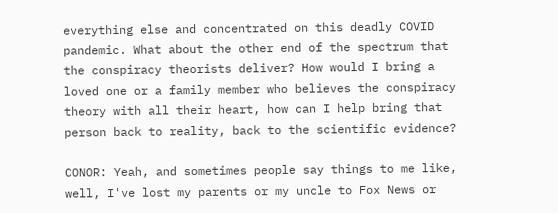everything else and concentrated on this deadly COVID pandemic. What about the other end of the spectrum that the conspiracy theorists deliver? How would I bring a loved one or a family member who believes the conspiracy theory with all their heart, how can I help bring that person back to reality, back to the scientific evidence?

CONOR: Yeah, and sometimes people say things to me like, well, I've lost my parents or my uncle to Fox News or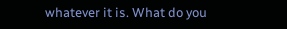whatever it is. What do you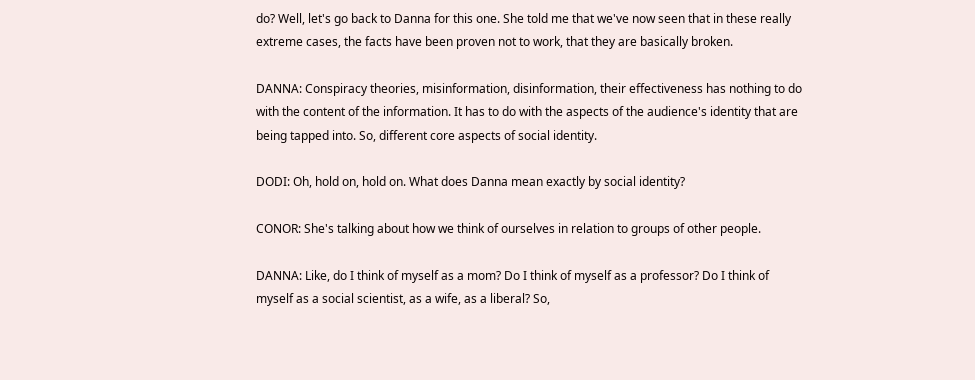do? Well, let's go back to Danna for this one. She told me that we've now seen that in these really extreme cases, the facts have been proven not to work, that they are basically broken.

DANNA: Conspiracy theories, misinformation, disinformation, their effectiveness has nothing to do with the content of the information. It has to do with the aspects of the audience's identity that are being tapped into. So, different core aspects of social identity.

DODI: Oh, hold on, hold on. What does Danna mean exactly by social identity?

CONOR: She's talking about how we think of ourselves in relation to groups of other people.

DANNA: Like, do I think of myself as a mom? Do I think of myself as a professor? Do I think of myself as a social scientist, as a wife, as a liberal? So,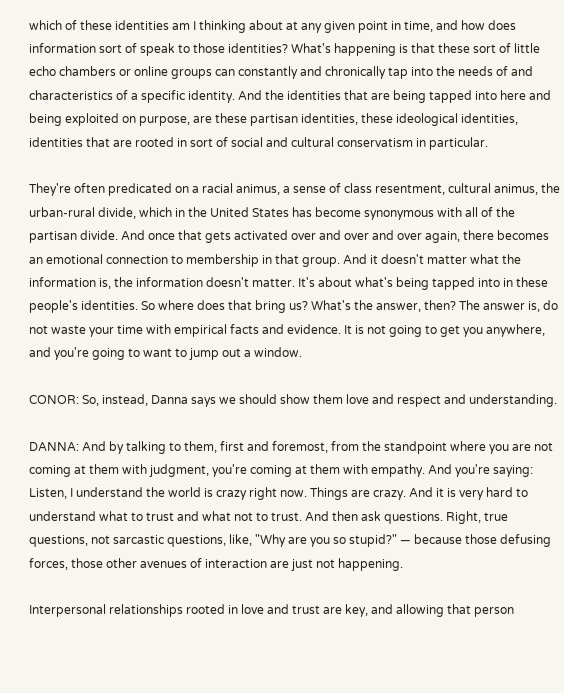which of these identities am I thinking about at any given point in time, and how does information sort of speak to those identities? What's happening is that these sort of little echo chambers or online groups can constantly and chronically tap into the needs of and characteristics of a specific identity. And the identities that are being tapped into here and being exploited on purpose, are these partisan identities, these ideological identities, identities that are rooted in sort of social and cultural conservatism in particular.

They're often predicated on a racial animus, a sense of class resentment, cultural animus, the urban-rural divide, which in the United States has become synonymous with all of the partisan divide. And once that gets activated over and over and over again, there becomes an emotional connection to membership in that group. And it doesn't matter what the information is, the information doesn't matter. It's about what's being tapped into in these people's identities. So where does that bring us? What's the answer, then? The answer is, do not waste your time with empirical facts and evidence. It is not going to get you anywhere, and you're going to want to jump out a window.

CONOR: So, instead, Danna says we should show them love and respect and understanding.

DANNA: And by talking to them, first and foremost, from the standpoint where you are not coming at them with judgment, you're coming at them with empathy. And you're saying: Listen, I understand the world is crazy right now. Things are crazy. And it is very hard to understand what to trust and what not to trust. And then ask questions. Right, true questions, not sarcastic questions, like, "Why are you so stupid?" — because those defusing forces, those other avenues of interaction are just not happening.

Interpersonal relationships rooted in love and trust are key, and allowing that person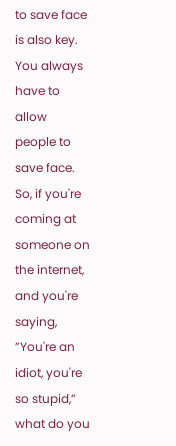to save face is also key. You always have to allow people to save face. So, if you're coming at someone on the internet, and you're saying, ”You're an idiot, you're so stupid,” what do you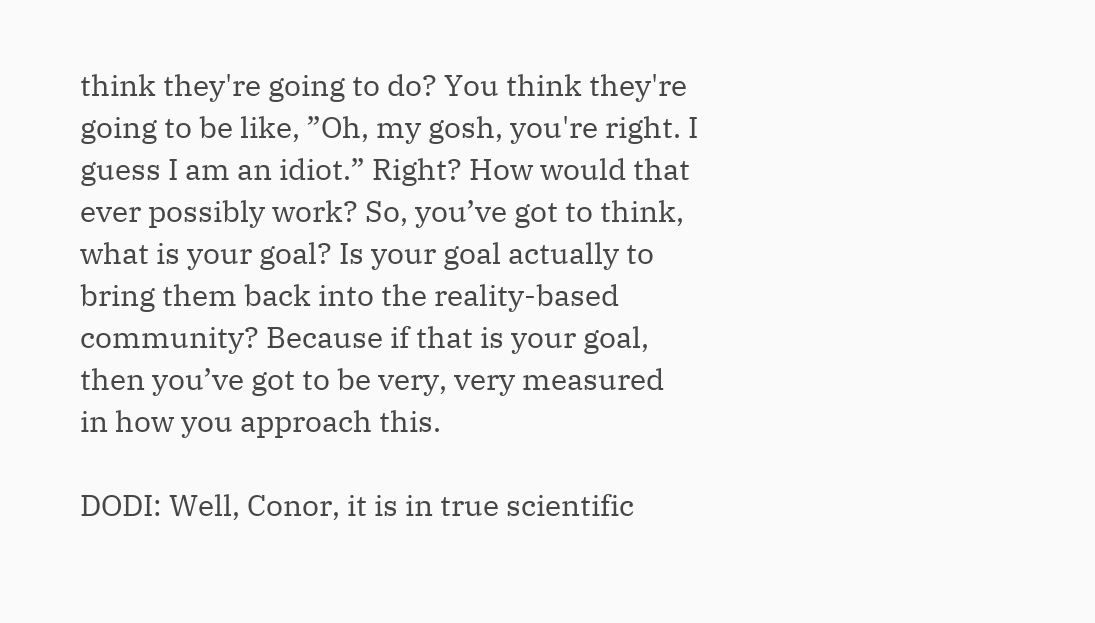think they're going to do? You think they're going to be like, ”Oh, my gosh, you're right. I guess I am an idiot.” Right? How would that ever possibly work? So, you’ve got to think, what is your goal? Is your goal actually to bring them back into the reality-based community? Because if that is your goal, then you’ve got to be very, very measured in how you approach this.

DODI: Well, Conor, it is in true scientific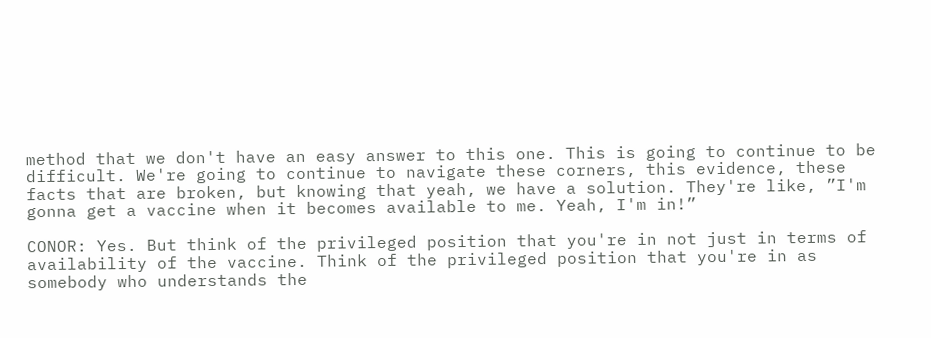method that we don't have an easy answer to this one. This is going to continue to be difficult. We're going to continue to navigate these corners, this evidence, these facts that are broken, but knowing that yeah, we have a solution. They're like, ”I'm gonna get a vaccine when it becomes available to me. Yeah, I'm in!”

CONOR: Yes. But think of the privileged position that you're in not just in terms of availability of the vaccine. Think of the privileged position that you're in as somebody who understands the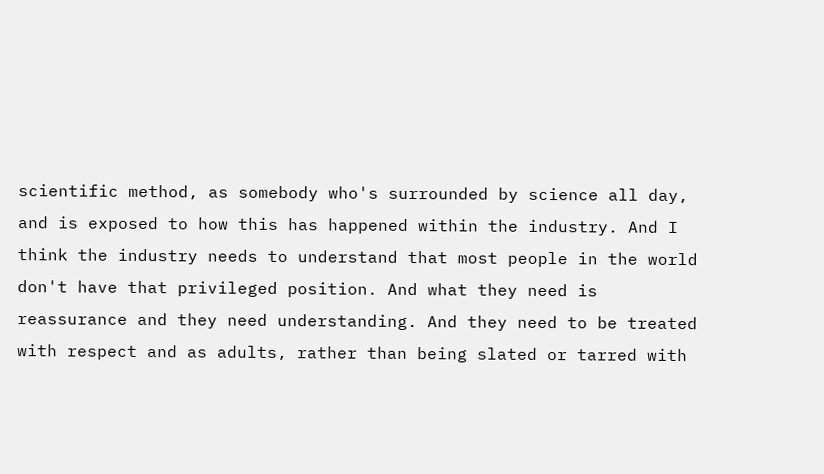scientific method, as somebody who's surrounded by science all day, and is exposed to how this has happened within the industry. And I think the industry needs to understand that most people in the world don't have that privileged position. And what they need is reassurance and they need understanding. And they need to be treated with respect and as adults, rather than being slated or tarred with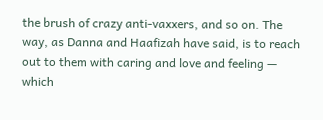the brush of crazy anti-vaxxers, and so on. The way, as Danna and Haafizah have said, is to reach out to them with caring and love and feeling — which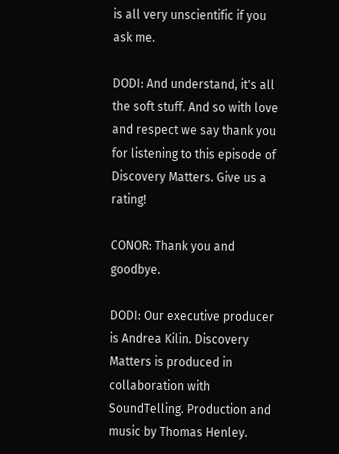is all very unscientific if you ask me.

DODI: And understand, it's all the soft stuff. And so with love and respect we say thank you for listening to this episode of Discovery Matters. Give us a rating!

CONOR: Thank you and goodbye.

DODI: Our executive producer is Andrea Kilin. Discovery Matters is produced in collaboration with SoundTelling. Production and music by Thomas Henley.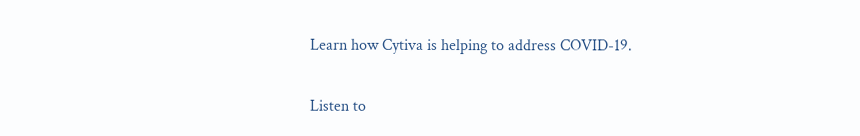Learn how Cytiva is helping to address COVID-19.

Listen to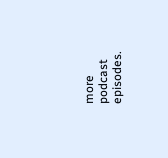more podcast episodes.